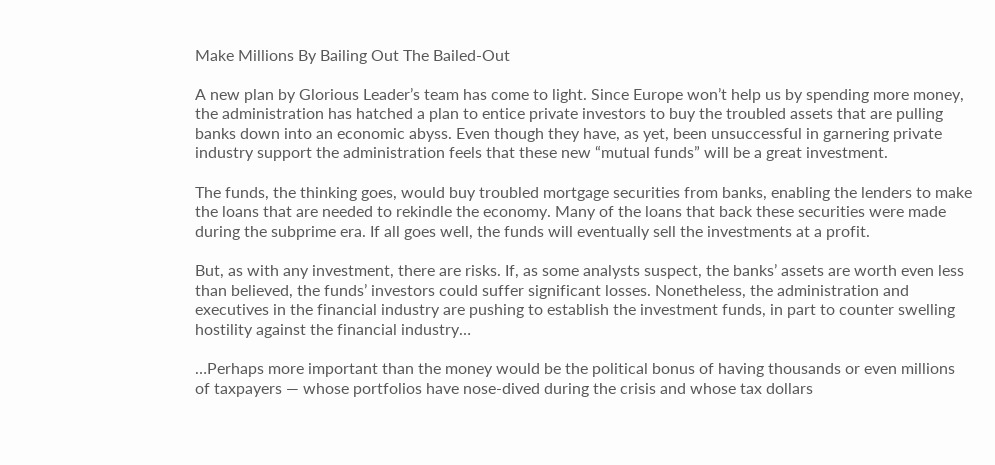Make Millions By Bailing Out The Bailed-Out

A new plan by Glorious Leader’s team has come to light. Since Europe won’t help us by spending more money, the administration has hatched a plan to entice private investors to buy the troubled assets that are pulling banks down into an economic abyss. Even though they have, as yet, been unsuccessful in garnering private industry support the administration feels that these new “mutual funds” will be a great investment.

The funds, the thinking goes, would buy troubled mortgage securities from banks, enabling the lenders to make the loans that are needed to rekindle the economy. Many of the loans that back these securities were made during the subprime era. If all goes well, the funds will eventually sell the investments at a profit.

But, as with any investment, there are risks. If, as some analysts suspect, the banks’ assets are worth even less than believed, the funds’ investors could suffer significant losses. Nonetheless, the administration and executives in the financial industry are pushing to establish the investment funds, in part to counter swelling hostility against the financial industry…

…Perhaps more important than the money would be the political bonus of having thousands or even millions of taxpayers — whose portfolios have nose-dived during the crisis and whose tax dollars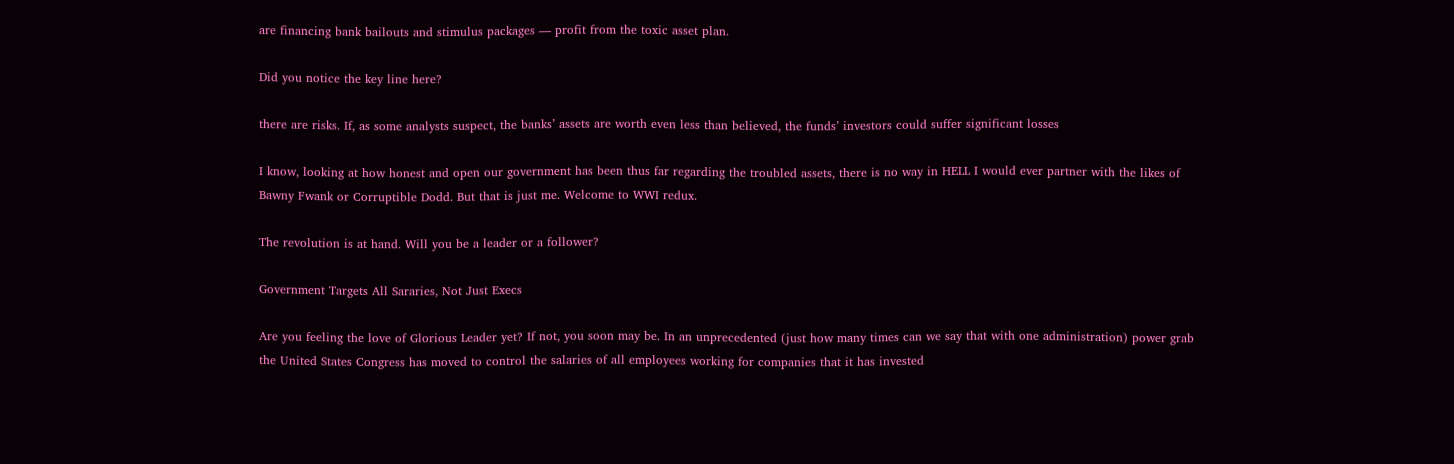are financing bank bailouts and stimulus packages — profit from the toxic asset plan.

Did you notice the key line here?

there are risks. If, as some analysts suspect, the banks’ assets are worth even less than believed, the funds’ investors could suffer significant losses

I know, looking at how honest and open our government has been thus far regarding the troubled assets, there is no way in HELL I would ever partner with the likes of Bawny Fwank or Corruptible Dodd. But that is just me. Welcome to WWI redux.

The revolution is at hand. Will you be a leader or a follower?

Government Targets All Sararies, Not Just Execs

Are you feeling the love of Glorious Leader yet? If not, you soon may be. In an unprecedented (just how many times can we say that with one administration) power grab the United States Congress has moved to control the salaries of all employees working for companies that it has invested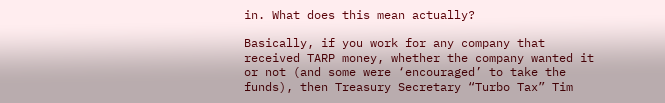in. What does this mean actually?

Basically, if you work for any company that received TARP money, whether the company wanted it or not (and some were ‘encouraged’ to take the funds), then Treasury Secretary “Turbo Tax” Tim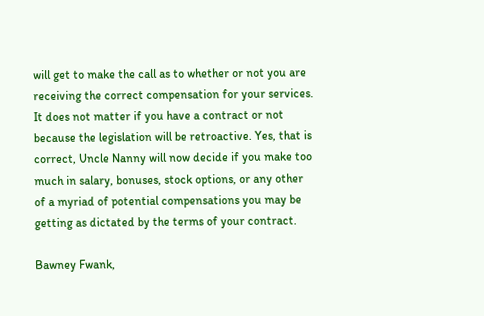will get to make the call as to whether or not you are receiving the correct compensation for your services. It does not matter if you have a contract or not because the legislation will be retroactive. Yes, that is correct, Uncle Nanny will now decide if you make too much in salary, bonuses, stock options, or any other of a myriad of potential compensations you may be getting as dictated by the terms of your contract.

Bawney Fwank,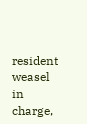resident weasel in charge,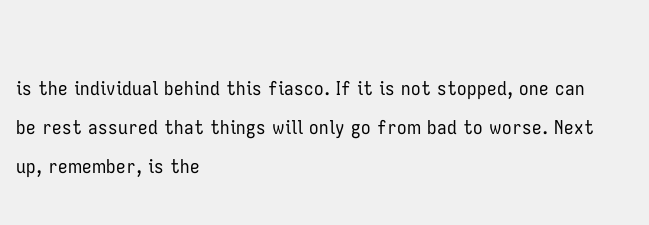is the individual behind this fiasco. If it is not stopped, one can be rest assured that things will only go from bad to worse. Next up, remember, is the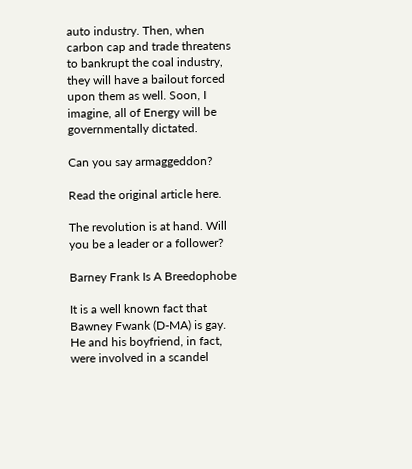auto industry. Then, when carbon cap and trade threatens to bankrupt the coal industry, they will have a bailout forced upon them as well. Soon, I imagine, all of Energy will be governmentally dictated.

Can you say armaggeddon?

Read the original article here.

The revolution is at hand. Will you be a leader or a follower?

Barney Frank Is A Breedophobe

It is a well known fact that Bawney Fwank (D-MA) is gay. He and his boyfriend, in fact, were involved in a scandel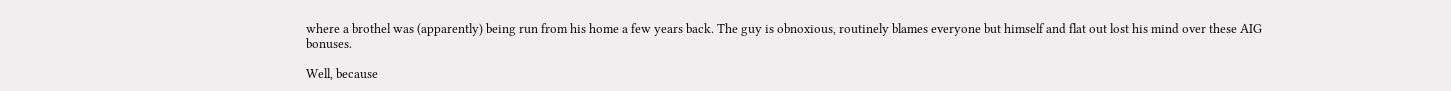where a brothel was (apparently) being run from his home a few years back. The guy is obnoxious, routinely blames everyone but himself and flat out lost his mind over these AIG bonuses.

Well, because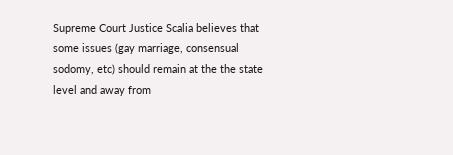Supreme Court Justice Scalia believes that some issues (gay marriage, consensual sodomy, etc) should remain at the the state level and away from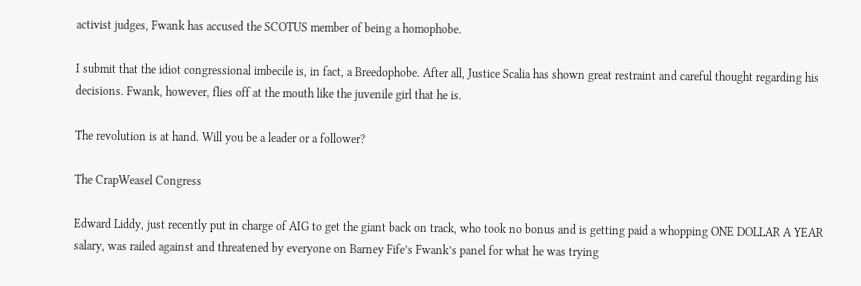activist judges, Fwank has accused the SCOTUS member of being a homophobe.

I submit that the idiot congressional imbecile is, in fact, a Breedophobe. After all, Justice Scalia has shown great restraint and careful thought regarding his decisions. Fwank, however, flies off at the mouth like the juvenile girl that he is.

The revolution is at hand. Will you be a leader or a follower?

The CrapWeasel Congress

Edward Liddy, just recently put in charge of AIG to get the giant back on track, who took no bonus and is getting paid a whopping ONE DOLLAR A YEAR salary, was railed against and threatened by everyone on Barney Fife’s Fwank’s panel for what he was trying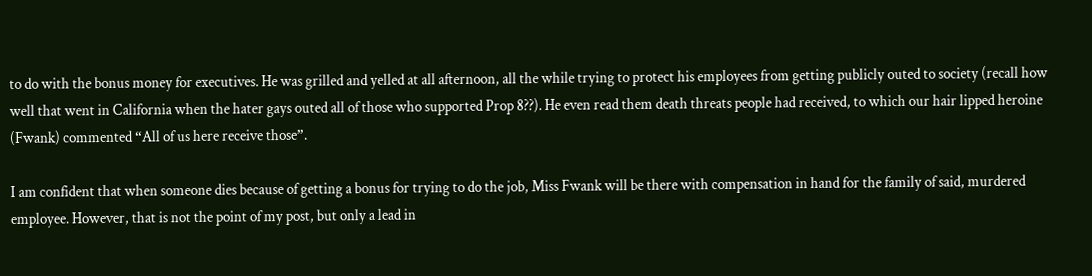to do with the bonus money for executives. He was grilled and yelled at all afternoon, all the while trying to protect his employees from getting publicly outed to society (recall how well that went in California when the hater gays outed all of those who supported Prop 8??). He even read them death threats people had received, to which our hair lipped heroine (Fwank) commented “All of us here receive those”.

I am confident that when someone dies because of getting a bonus for trying to do the job, Miss Fwank will be there with compensation in hand for the family of said, murdered employee. However, that is not the point of my post, but only a lead in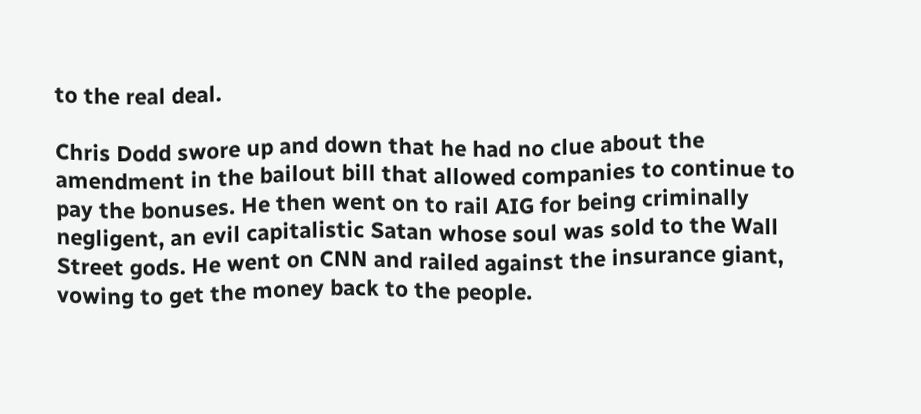to the real deal.

Chris Dodd swore up and down that he had no clue about the amendment in the bailout bill that allowed companies to continue to pay the bonuses. He then went on to rail AIG for being criminally negligent, an evil capitalistic Satan whose soul was sold to the Wall Street gods. He went on CNN and railed against the insurance giant, vowing to get the money back to the people.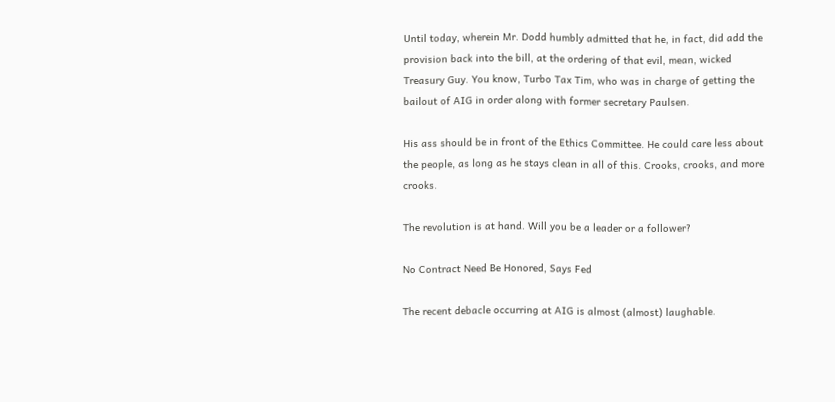Until today, wherein Mr. Dodd humbly admitted that he, in fact, did add the provision back into the bill, at the ordering of that evil, mean, wicked Treasury Guy. You know, Turbo Tax Tim, who was in charge of getting the bailout of AIG in order along with former secretary Paulsen.

His ass should be in front of the Ethics Committee. He could care less about the people, as long as he stays clean in all of this. Crooks, crooks, and more crooks.

The revolution is at hand. Will you be a leader or a follower?

No Contract Need Be Honored, Says Fed

The recent debacle occurring at AIG is almost (almost) laughable.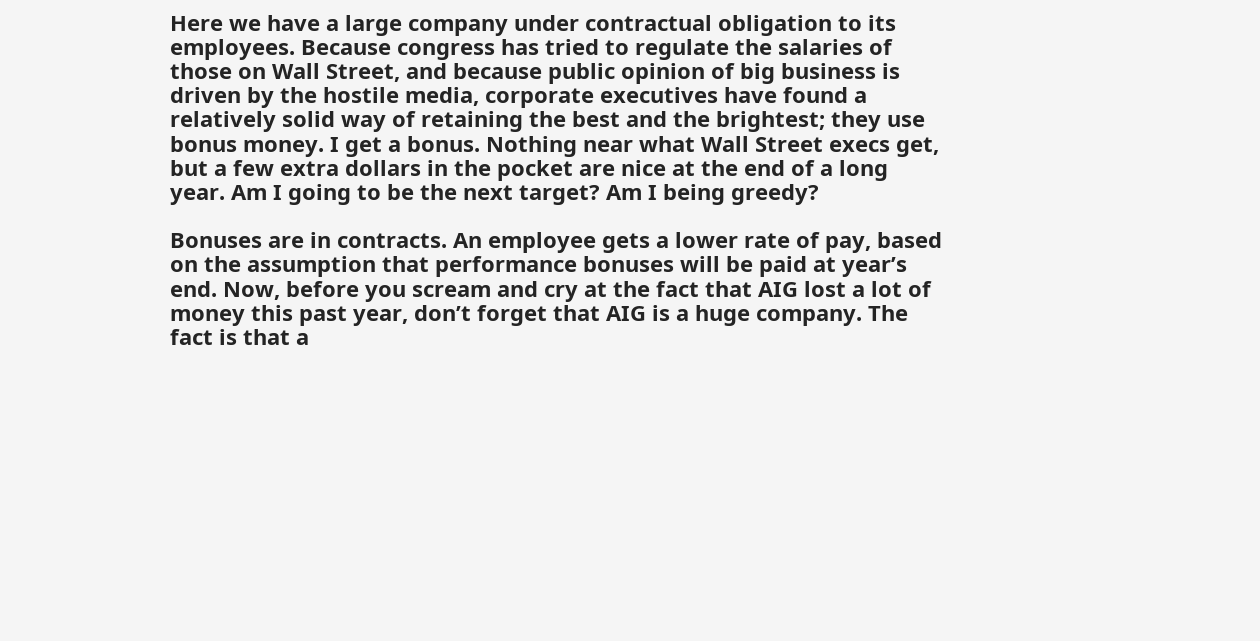Here we have a large company under contractual obligation to its employees. Because congress has tried to regulate the salaries of those on Wall Street, and because public opinion of big business is driven by the hostile media, corporate executives have found a relatively solid way of retaining the best and the brightest; they use bonus money. I get a bonus. Nothing near what Wall Street execs get, but a few extra dollars in the pocket are nice at the end of a long year. Am I going to be the next target? Am I being greedy?

Bonuses are in contracts. An employee gets a lower rate of pay, based on the assumption that performance bonuses will be paid at year’s end. Now, before you scream and cry at the fact that AIG lost a lot of money this past year, don’t forget that AIG is a huge company. The fact is that a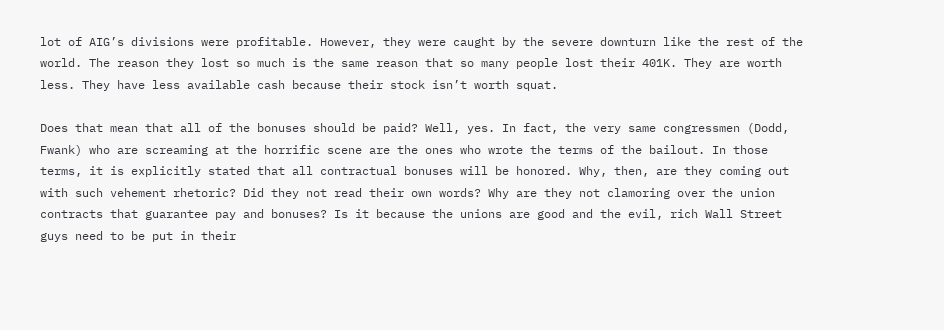lot of AIG’s divisions were profitable. However, they were caught by the severe downturn like the rest of the world. The reason they lost so much is the same reason that so many people lost their 401K. They are worth less. They have less available cash because their stock isn’t worth squat.

Does that mean that all of the bonuses should be paid? Well, yes. In fact, the very same congressmen (Dodd, Fwank) who are screaming at the horrific scene are the ones who wrote the terms of the bailout. In those terms, it is explicitly stated that all contractual bonuses will be honored. Why, then, are they coming out with such vehement rhetoric? Did they not read their own words? Why are they not clamoring over the union contracts that guarantee pay and bonuses? Is it because the unions are good and the evil, rich Wall Street guys need to be put in their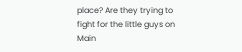place? Are they trying to fight for the little guys on Main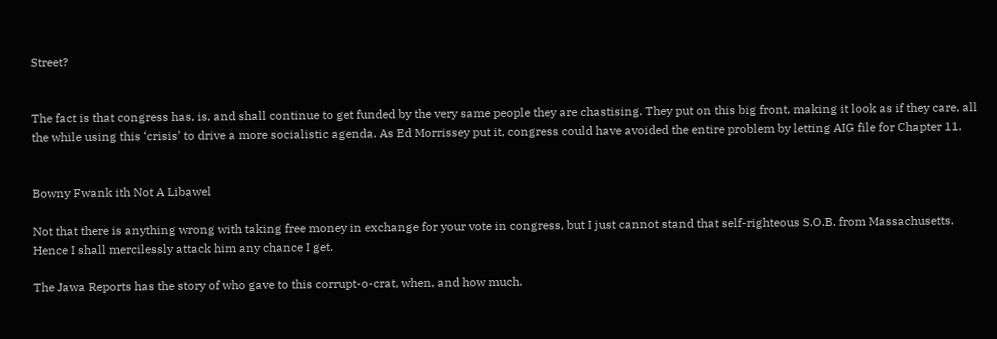Street?


The fact is that congress has, is, and shall continue to get funded by the very same people they are chastising. They put on this big front, making it look as if they care, all the while using this ‘crisis’ to drive a more socialistic agenda. As Ed Morrissey put it, congress could have avoided the entire problem by letting AIG file for Chapter 11.


Bowny Fwank ith Not A Libawel

Not that there is anything wrong with taking free money in exchange for your vote in congress, but I just cannot stand that self-righteous S.O.B. from Massachusetts. Hence I shall mercilessly attack him any chance I get.

The Jawa Reports has the story of who gave to this corrupt-o-crat, when, and how much.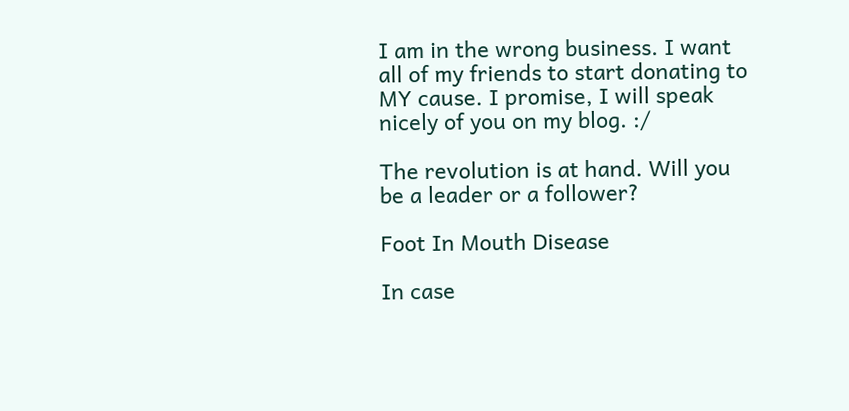I am in the wrong business. I want all of my friends to start donating to MY cause. I promise, I will speak nicely of you on my blog. :/

The revolution is at hand. Will you be a leader or a follower?

Foot In Mouth Disease

In case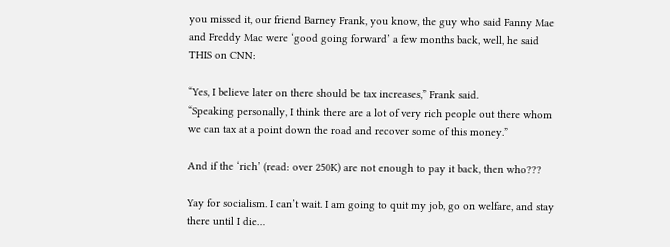you missed it, our friend Barney Frank, you know, the guy who said Fanny Mae and Freddy Mac were ‘good going forward’ a few months back, well, he said THIS on CNN:

“Yes, I believe later on there should be tax increases,” Frank said.
“Speaking personally, I think there are a lot of very rich people out there whom we can tax at a point down the road and recover some of this money.”

And if the ‘rich’ (read: over 250K) are not enough to pay it back, then who???

Yay for socialism. I can’t wait. I am going to quit my job, go on welfare, and stay there until I die…